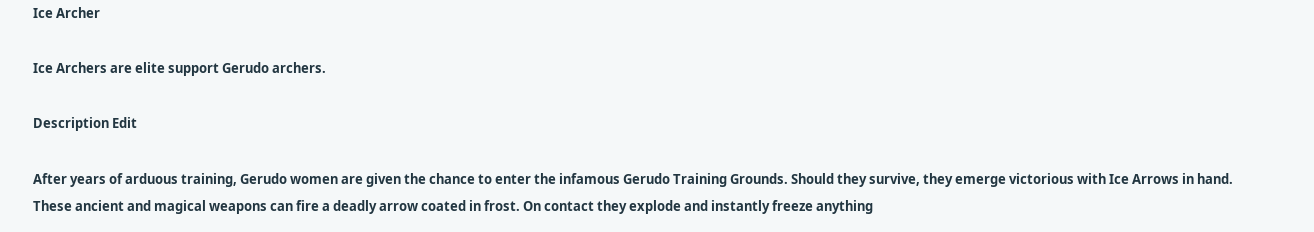Ice Archer

Ice Archers are elite support Gerudo archers.

Description Edit

After years of arduous training, Gerudo women are given the chance to enter the infamous Gerudo Training Grounds. Should they survive, they emerge victorious with Ice Arrows in hand. These ancient and magical weapons can fire a deadly arrow coated in frost. On contact they explode and instantly freeze anything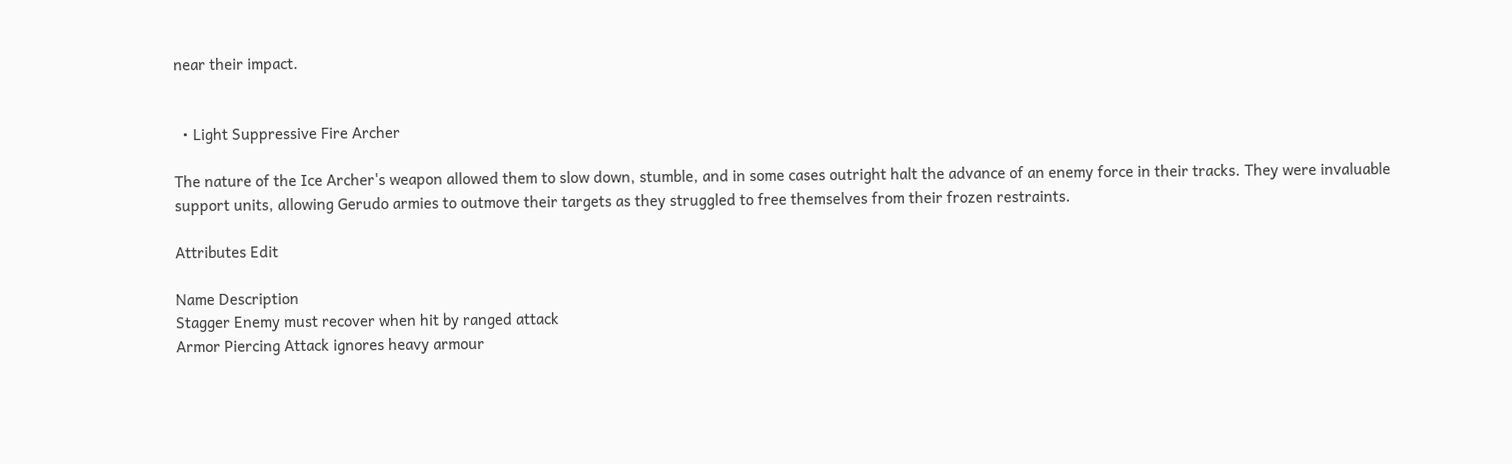near their impact.


  • Light Suppressive Fire Archer

The nature of the Ice Archer's weapon allowed them to slow down, stumble, and in some cases outright halt the advance of an enemy force in their tracks. They were invaluable support units, allowing Gerudo armies to outmove their targets as they struggled to free themselves from their frozen restraints.

Attributes Edit

Name Description
Stagger Enemy must recover when hit by ranged attack
Armor Piercing Attack ignores heavy armour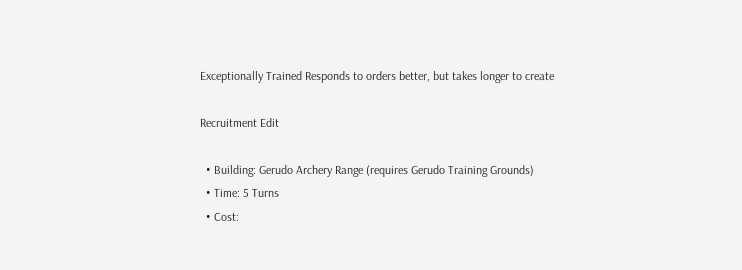Exceptionally Trained Responds to orders better, but takes longer to create

Recruitment Edit

  • Building: Gerudo Archery Range (requires Gerudo Training Grounds)
  • Time: 5 Turns
  • Cost: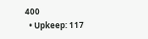400
  • Upkeep: 117